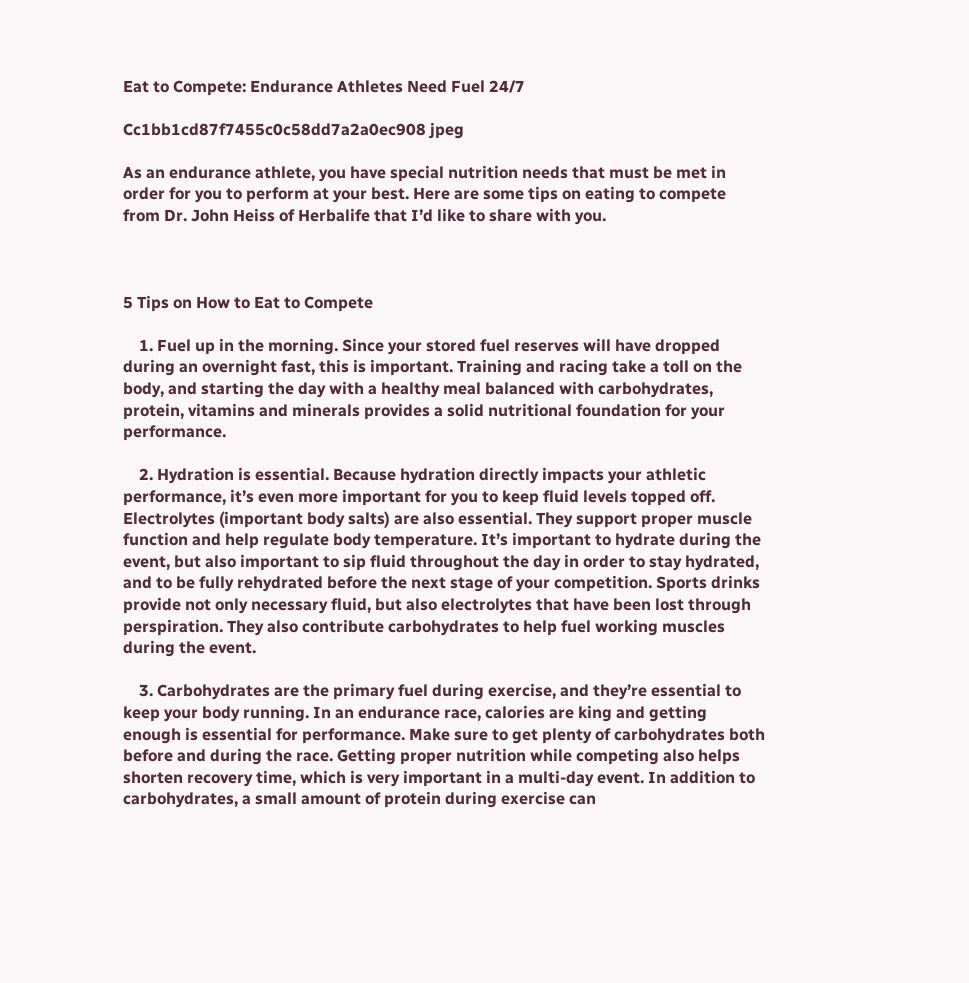Eat to Compete: Endurance Athletes Need Fuel 24/7

Cc1bb1cd87f7455c0c58dd7a2a0ec908 jpeg

As an endurance athlete, you have special nutrition needs that must be met in order for you to perform at your best. Here are some tips on eating to compete from Dr. John Heiss of Herbalife that I’d like to share with you.



5 Tips on How to Eat to Compete

    1. Fuel up in the morning. Since your stored fuel reserves will have dropped during an overnight fast, this is important. Training and racing take a toll on the body, and starting the day with a healthy meal balanced with carbohydrates, protein, vitamins and minerals provides a solid nutritional foundation for your performance.

    2. Hydration is essential. Because hydration directly impacts your athletic performance, it’s even more important for you to keep fluid levels topped off. Electrolytes (important body salts) are also essential. They support proper muscle function and help regulate body temperature. It’s important to hydrate during the event, but also important to sip fluid throughout the day in order to stay hydrated, and to be fully rehydrated before the next stage of your competition. Sports drinks provide not only necessary fluid, but also electrolytes that have been lost through perspiration. They also contribute carbohydrates to help fuel working muscles during the event.

    3. Carbohydrates are the primary fuel during exercise, and they’re essential to keep your body running. In an endurance race, calories are king and getting enough is essential for performance. Make sure to get plenty of carbohydrates both before and during the race. Getting proper nutrition while competing also helps shorten recovery time, which is very important in a multi-day event. In addition to carbohydrates, a small amount of protein during exercise can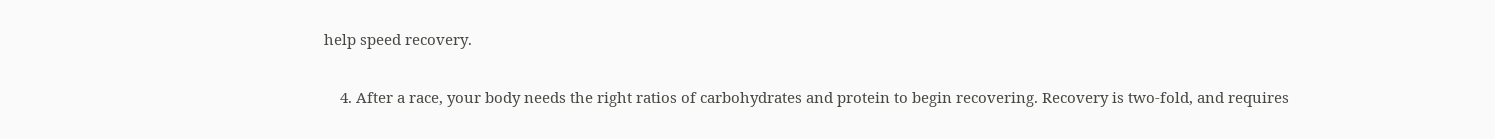help speed recovery.

    4. After a race, your body needs the right ratios of carbohydrates and protein to begin recovering. Recovery is two-fold, and requires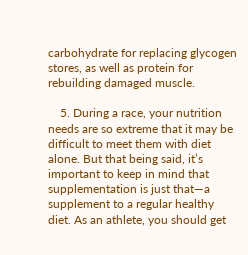carbohydrate for replacing glycogen stores, as well as protein for rebuilding damaged muscle.

    5. During a race, your nutrition needs are so extreme that it may be difficult to meet them with diet alone. But that being said, it’s important to keep in mind that supplementation is just that—a supplement to a regular healthy diet. As an athlete, you should get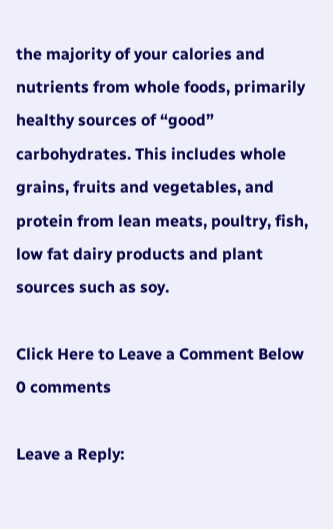the majority of your calories and nutrients from whole foods, primarily healthy sources of “good” carbohydrates. This includes whole grains, fruits and vegetables, and protein from lean meats, poultry, fish, low fat dairy products and plant sources such as soy.

Click Here to Leave a Comment Below 0 comments

Leave a Reply: